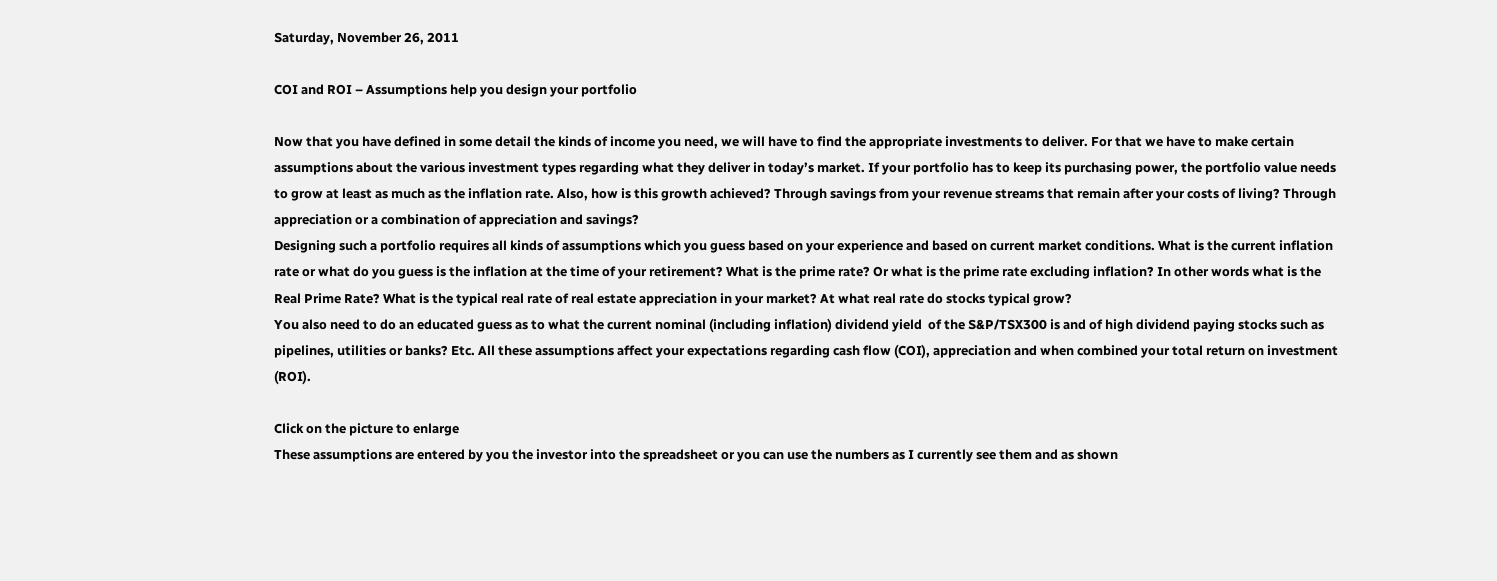Saturday, November 26, 2011

COI and ROI – Assumptions help you design your portfolio

Now that you have defined in some detail the kinds of income you need, we will have to find the appropriate investments to deliver. For that we have to make certain assumptions about the various investment types regarding what they deliver in today’s market. If your portfolio has to keep its purchasing power, the portfolio value needs to grow at least as much as the inflation rate. Also, how is this growth achieved? Through savings from your revenue streams that remain after your costs of living? Through appreciation or a combination of appreciation and savings?
Designing such a portfolio requires all kinds of assumptions which you guess based on your experience and based on current market conditions. What is the current inflation rate or what do you guess is the inflation at the time of your retirement? What is the prime rate? Or what is the prime rate excluding inflation? In other words what is the Real Prime Rate? What is the typical real rate of real estate appreciation in your market? At what real rate do stocks typical grow?
You also need to do an educated guess as to what the current nominal (including inflation) dividend yield  of the S&P/TSX300 is and of high dividend paying stocks such as pipelines, utilities or banks? Etc. All these assumptions affect your expectations regarding cash flow (COI), appreciation and when combined your total return on investment (ROI).

Click on the picture to enlarge
These assumptions are entered by you the investor into the spreadsheet or you can use the numbers as I currently see them and as shown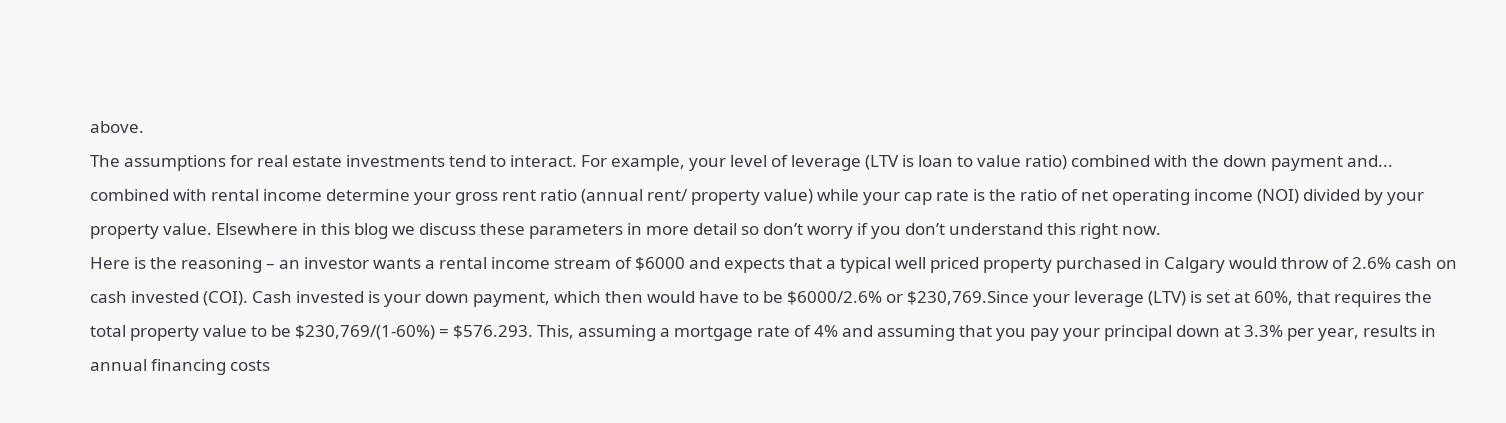above.
The assumptions for real estate investments tend to interact. For example, your level of leverage (LTV is loan to value ratio) combined with the down payment and...  combined with rental income determine your gross rent ratio (annual rent/ property value) while your cap rate is the ratio of net operating income (NOI) divided by your property value. Elsewhere in this blog we discuss these parameters in more detail so don’t worry if you don’t understand this right now.
Here is the reasoning – an investor wants a rental income stream of $6000 and expects that a typical well priced property purchased in Calgary would throw of 2.6% cash on cash invested (COI). Cash invested is your down payment, which then would have to be $6000/2.6% or $230,769.Since your leverage (LTV) is set at 60%, that requires the total property value to be $230,769/(1-60%) = $576.293. This, assuming a mortgage rate of 4% and assuming that you pay your principal down at 3.3% per year, results in annual financing costs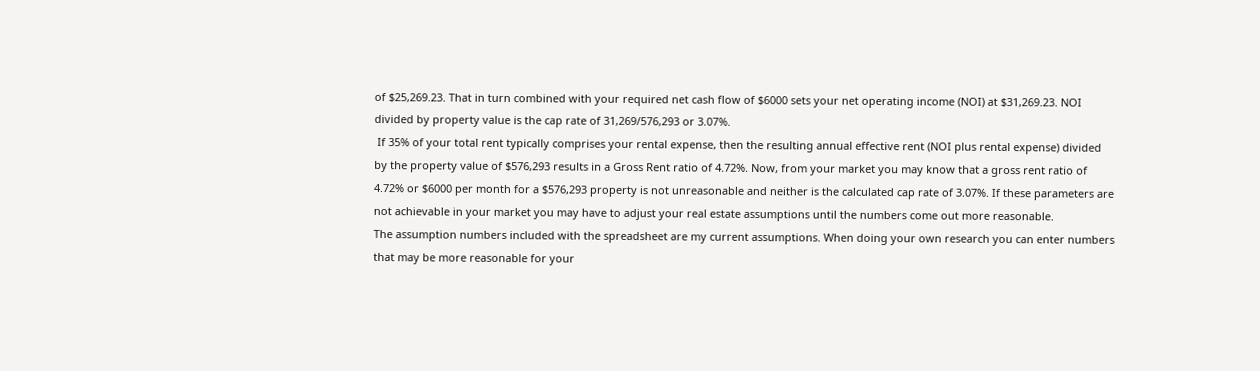of $25,269.23. That in turn combined with your required net cash flow of $6000 sets your net operating income (NOI) at $31,269.23. NOI divided by property value is the cap rate of 31,269/576,293 or 3.07%.
 If 35% of your total rent typically comprises your rental expense, then the resulting annual effective rent (NOI plus rental expense) divided by the property value of $576,293 results in a Gross Rent ratio of 4.72%. Now, from your market you may know that a gross rent ratio of 4.72% or $6000 per month for a $576,293 property is not unreasonable and neither is the calculated cap rate of 3.07%. If these parameters are not achievable in your market you may have to adjust your real estate assumptions until the numbers come out more reasonable.
The assumption numbers included with the spreadsheet are my current assumptions. When doing your own research you can enter numbers that may be more reasonable for your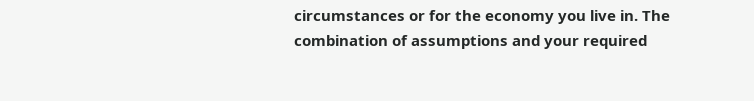circumstances or for the economy you live in. The combination of assumptions and your required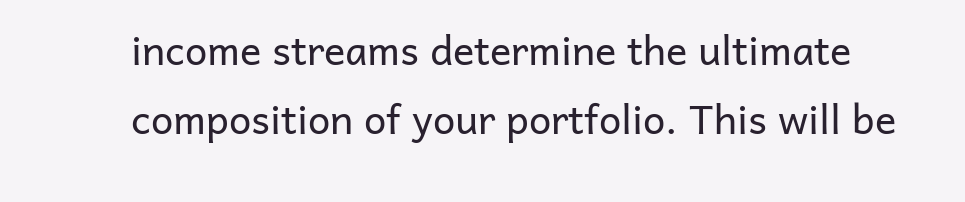income streams determine the ultimate composition of your portfolio. This will be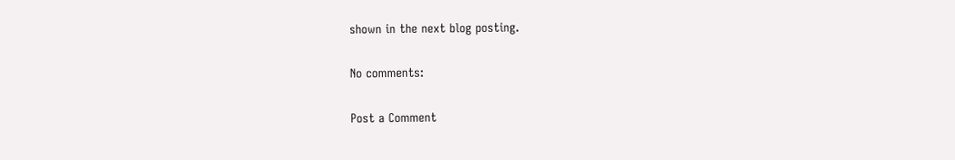shown in the next blog posting.

No comments:

Post a Comment